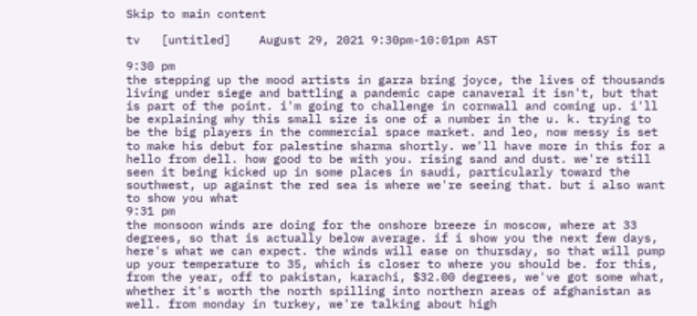Skip to main content

tv   [untitled]    August 29, 2021 9:30pm-10:01pm AST

9:30 pm
the stepping up the mood artists in garza bring joyce, the lives of thousands living under siege and battling a pandemic cape canaveral it isn't, but that is part of the point. i'm going to challenge in cornwall and coming up. i'll be explaining why this small size is one of a number in the u. k. trying to be the big players in the commercial space market. and leo, now messy is set to make his debut for palestine sharma shortly. we'll have more in this for a hello from dell. how good to be with you. rising sand and dust. we're still seen it being kicked up in some places in saudi, particularly toward the southwest, up against the red sea is where we're seeing that. but i also want to show you what
9:31 pm
the monsoon winds are doing for the onshore breeze in moscow, where at 33 degrees, so that is actually below average. if i show you the next few days, here's what we can expect. the winds will ease on thursday, so that will pump up your temperature to 35, which is closer to where you should be. for this, from the year, off to pakistan, karachi, $32.00 degrees, we've got some what, whether it's worth the north spilling into northern areas of afghanistan as well. from monday in turkey, we're talking about high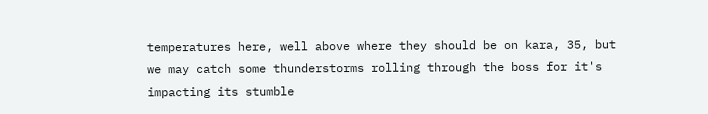temperatures here, well above where they should be on kara, 35, but we may catch some thunderstorms rolling through the boss for it's impacting its stumble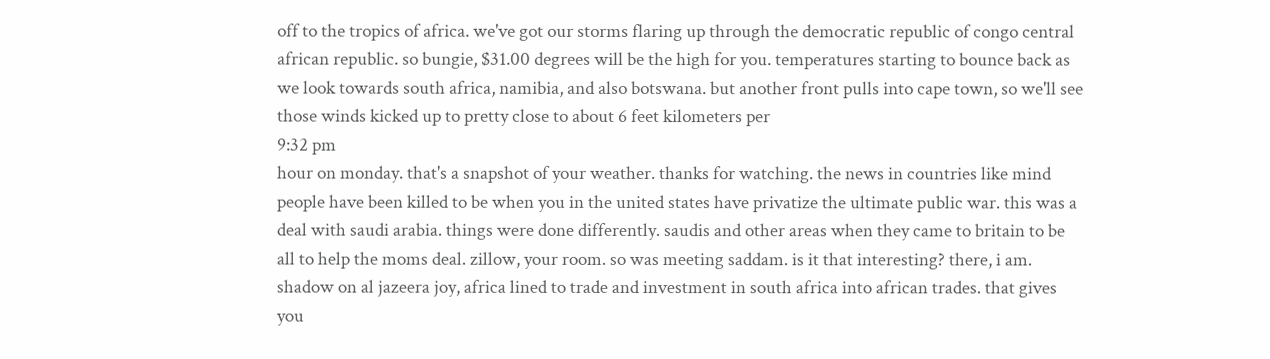off to the tropics of africa. we've got our storms flaring up through the democratic republic of congo central african republic. so bungie, $31.00 degrees will be the high for you. temperatures starting to bounce back as we look towards south africa, namibia, and also botswana. but another front pulls into cape town, so we'll see those winds kicked up to pretty close to about 6 feet kilometers per
9:32 pm
hour on monday. that's a snapshot of your weather. thanks for watching. the news in countries like mind people have been killed to be when you in the united states have privatize the ultimate public war. this was a deal with saudi arabia. things were done differently. saudis and other areas when they came to britain to be all to help the moms deal. zillow, your room. so was meeting saddam. is it that interesting? there, i am. shadow on al jazeera joy, africa lined to trade and investment in south africa into african trades. that gives you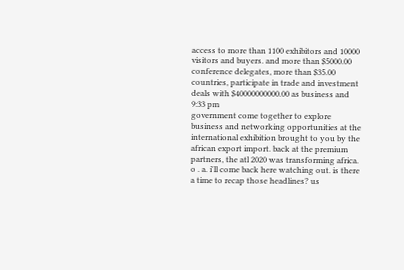access to more than 1100 exhibitors and 10000 visitors and buyers. and more than $5000.00 conference delegates, more than $35.00 countries, participate in trade and investment deals with $40000000000.00 as business and
9:33 pm
government come together to explore business and networking opportunities at the international exhibition brought to you by the african export import. back at the premium partners, the atl 2020 was transforming africa. o . a. i'll come back here watching out. is there a time to recap those headlines? us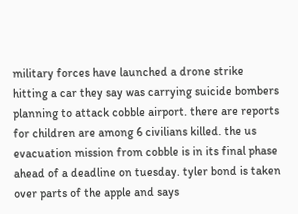military forces have launched a drone strike hitting a car they say was carrying suicide bombers planning to attack cobble airport. there are reports for children are among 6 civilians killed. the us evacuation mission from cobble is in its final phase ahead of a deadline on tuesday. tyler bond is taken over parts of the apple and says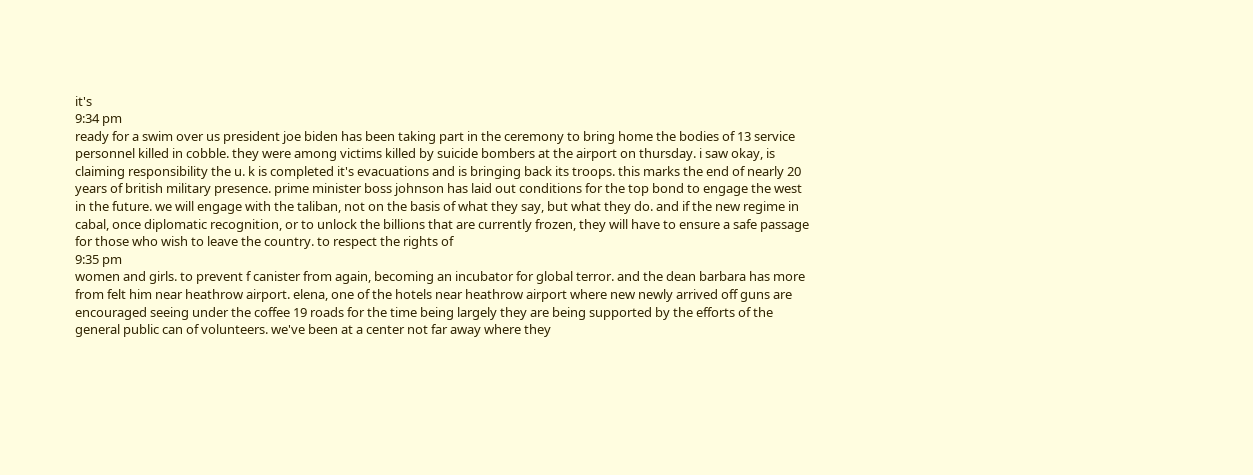it's
9:34 pm
ready for a swim over us president joe biden has been taking part in the ceremony to bring home the bodies of 13 service personnel killed in cobble. they were among victims killed by suicide bombers at the airport on thursday. i saw okay, is claiming responsibility the u. k is completed it's evacuations and is bringing back its troops. this marks the end of nearly 20 years of british military presence. prime minister boss johnson has laid out conditions for the top bond to engage the west in the future. we will engage with the taliban, not on the basis of what they say, but what they do. and if the new regime in cabal, once diplomatic recognition, or to unlock the billions that are currently frozen, they will have to ensure a safe passage for those who wish to leave the country. to respect the rights of
9:35 pm
women and girls. to prevent f canister from again, becoming an incubator for global terror. and the dean barbara has more from felt him near heathrow airport. elena, one of the hotels near heathrow airport where new newly arrived off guns are encouraged seeing under the coffee 19 roads for the time being largely they are being supported by the efforts of the general public can of volunteers. we've been at a center not far away where they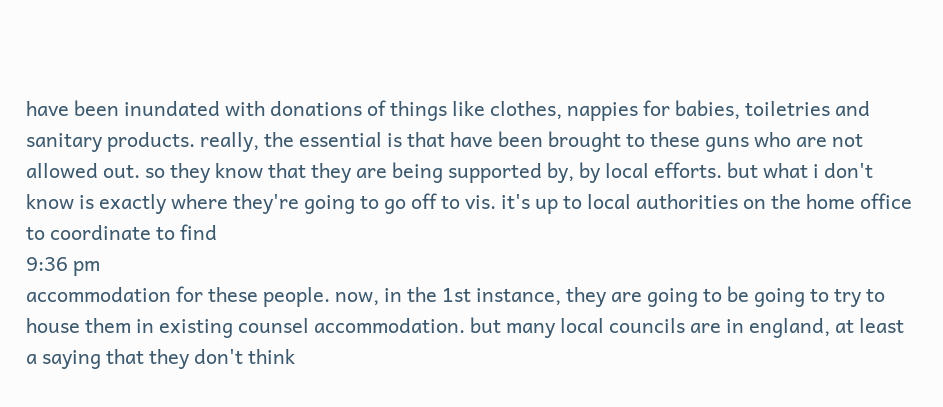have been inundated with donations of things like clothes, nappies for babies, toiletries and sanitary products. really, the essential is that have been brought to these guns who are not allowed out. so they know that they are being supported by, by local efforts. but what i don't know is exactly where they're going to go off to vis. it's up to local authorities on the home office to coordinate to find
9:36 pm
accommodation for these people. now, in the 1st instance, they are going to be going to try to house them in existing counsel accommodation. but many local councils are in england, at least a saying that they don't think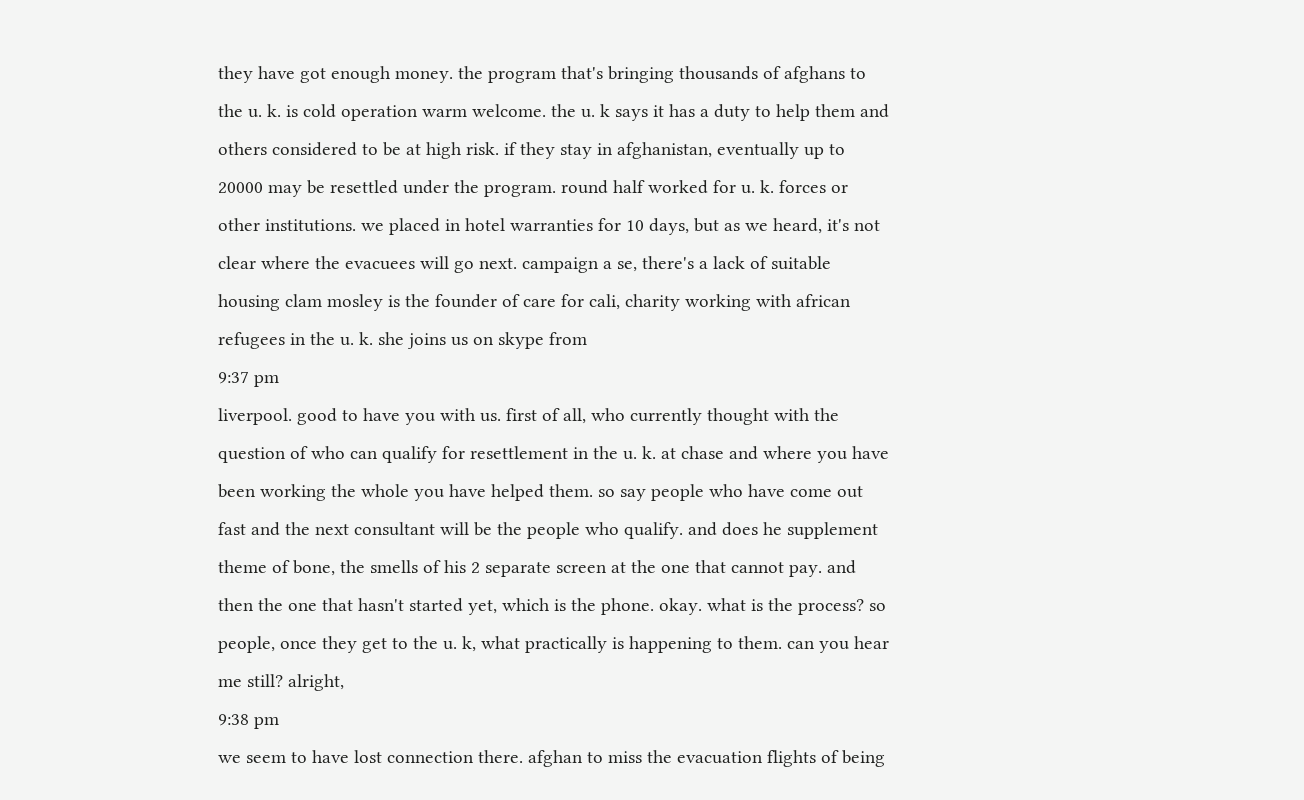they have got enough money. the program that's bringing thousands of afghans to the u. k. is cold operation warm welcome. the u. k says it has a duty to help them and others considered to be at high risk. if they stay in afghanistan, eventually up to 20000 may be resettled under the program. round half worked for u. k. forces or other institutions. we placed in hotel warranties for 10 days, but as we heard, it's not clear where the evacuees will go next. campaign a se, there's a lack of suitable housing clam mosley is the founder of care for cali, charity working with african refugees in the u. k. she joins us on skype from
9:37 pm
liverpool. good to have you with us. first of all, who currently thought with the question of who can qualify for resettlement in the u. k. at chase and where you have been working the whole you have helped them. so say people who have come out fast and the next consultant will be the people who qualify. and does he supplement theme of bone, the smells of his 2 separate screen at the one that cannot pay. and then the one that hasn't started yet, which is the phone. okay. what is the process? so people, once they get to the u. k, what practically is happening to them. can you hear me still? alright,
9:38 pm
we seem to have lost connection there. afghan to miss the evacuation flights of being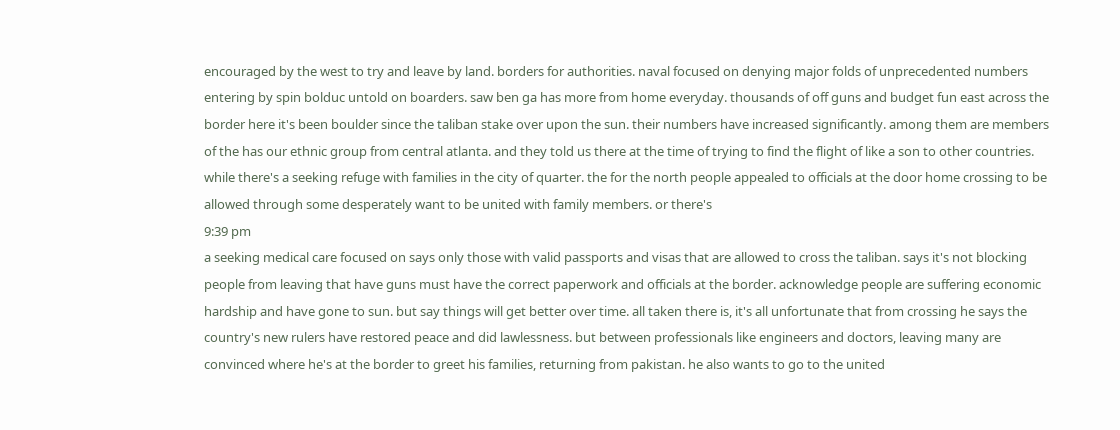encouraged by the west to try and leave by land. borders for authorities. naval focused on denying major folds of unprecedented numbers entering by spin bolduc untold on boarders. saw ben ga has more from home everyday. thousands of off guns and budget fun east across the border here it's been boulder since the taliban stake over upon the sun. their numbers have increased significantly. among them are members of the has our ethnic group from central atlanta. and they told us there at the time of trying to find the flight of like a son to other countries. while there's a seeking refuge with families in the city of quarter. the for the north people appealed to officials at the door home crossing to be allowed through some desperately want to be united with family members. or there's
9:39 pm
a seeking medical care focused on says only those with valid passports and visas that are allowed to cross the taliban. says it's not blocking people from leaving that have guns must have the correct paperwork and officials at the border. acknowledge people are suffering economic hardship and have gone to sun. but say things will get better over time. all taken there is, it's all unfortunate that from crossing he says the country's new rulers have restored peace and did lawlessness. but between professionals like engineers and doctors, leaving many are convinced where he's at the border to greet his families, returning from pakistan. he also wants to go to the united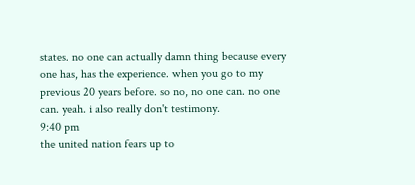states. no one can actually damn thing because every one has, has the experience. when you go to my previous 20 years before. so no, no one can. no one can. yeah. i also really don't testimony.
9:40 pm
the united nation fears up to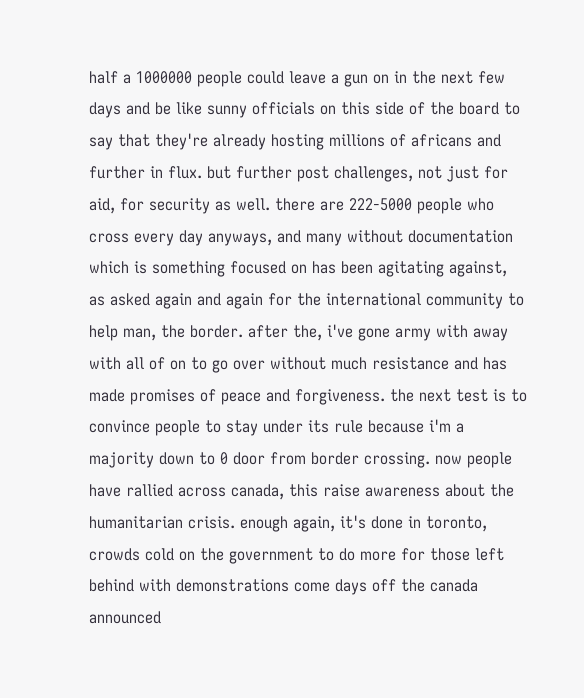half a 1000000 people could leave a gun on in the next few days and be like sunny officials on this side of the board to say that they're already hosting millions of africans and further in flux. but further post challenges, not just for aid, for security as well. there are 222-5000 people who cross every day anyways, and many without documentation which is something focused on has been agitating against, as asked again and again for the international community to help man, the border. after the, i've gone army with away with all of on to go over without much resistance and has made promises of peace and forgiveness. the next test is to convince people to stay under its rule because i'm a majority down to 0 door from border crossing. now people have rallied across canada, this raise awareness about the humanitarian crisis. enough again, it's done in toronto, crowds cold on the government to do more for those left behind with demonstrations come days off the canada announced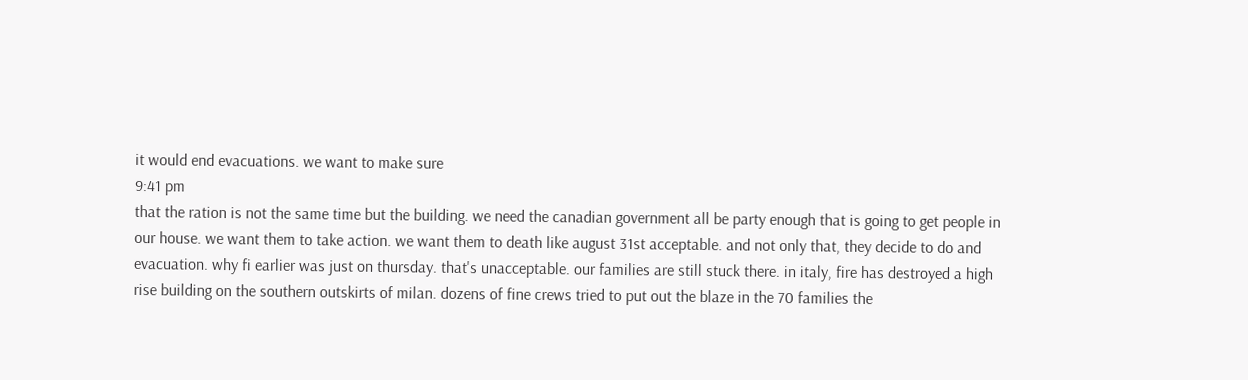it would end evacuations. we want to make sure
9:41 pm
that the ration is not the same time but the building. we need the canadian government all be party enough that is going to get people in our house. we want them to take action. we want them to death like august 31st acceptable. and not only that, they decide to do and evacuation. why fi earlier was just on thursday. that's unacceptable. our families are still stuck there. in italy, fire has destroyed a high rise building on the southern outskirts of milan. dozens of fine crews tried to put out the blaze in the 70 families the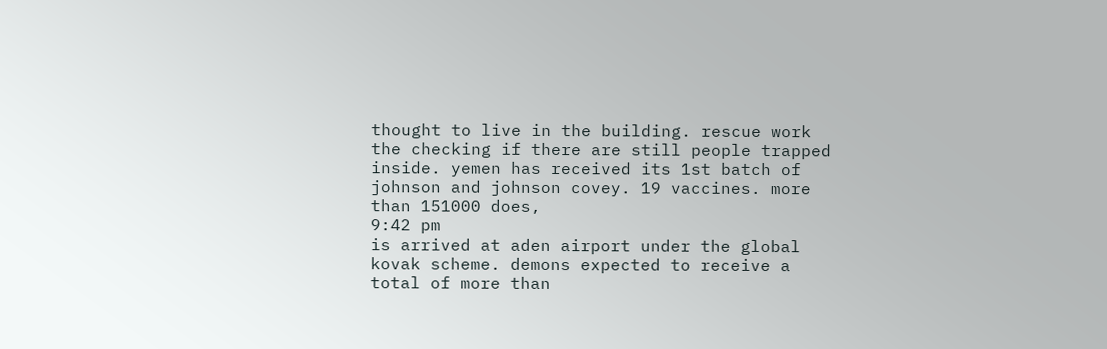thought to live in the building. rescue work the checking if there are still people trapped inside. yemen has received its 1st batch of johnson and johnson covey. 19 vaccines. more than 151000 does,
9:42 pm
is arrived at aden airport under the global kovak scheme. demons expected to receive a total of more than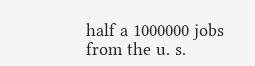half a 1000000 jobs from the u. s.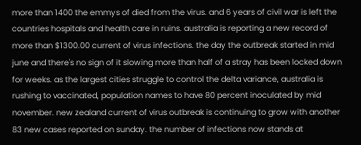more than 1400 the emmys of died from the virus. and 6 years of civil war is left the countries hospitals and health care in ruins. australia is reporting a new record of more than $1300.00 current of virus infections. the day the outbreak started in mid june and there's no sign of it slowing more than half of a stray has been locked down for weeks. as the largest cities struggle to control the delta variance, australia is rushing to vaccinated, population names to have 80 percent inoculated by mid november. new zealand current of virus outbreak is continuing to grow with another 83 new cases reported on sunday. the number of infections now stands at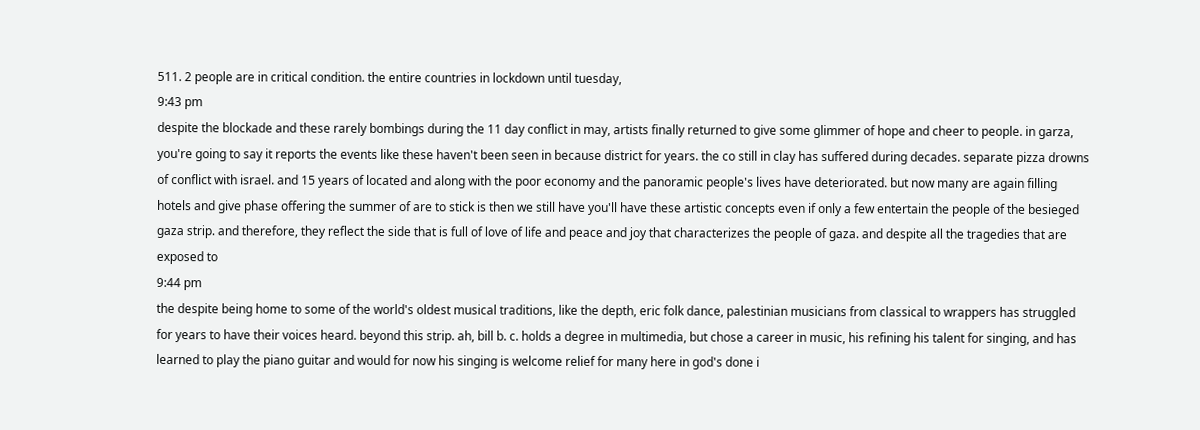511. 2 people are in critical condition. the entire countries in lockdown until tuesday,
9:43 pm
despite the blockade and these rarely bombings during the 11 day conflict in may, artists finally returned to give some glimmer of hope and cheer to people. in garza, you're going to say it reports the events like these haven't been seen in because district for years. the co still in clay has suffered during decades. separate pizza drowns of conflict with israel. and 15 years of located and along with the poor economy and the panoramic people's lives have deteriorated. but now many are again filling hotels and give phase offering the summer of are to stick is then we still have you'll have these artistic concepts even if only a few entertain the people of the besieged gaza strip. and therefore, they reflect the side that is full of love of life and peace and joy that characterizes the people of gaza. and despite all the tragedies that are exposed to
9:44 pm
the despite being home to some of the world's oldest musical traditions, like the depth, eric folk dance, palestinian musicians from classical to wrappers has struggled for years to have their voices heard. beyond this strip. ah, bill b. c. holds a degree in multimedia, but chose a career in music, his refining his talent for singing, and has learned to play the piano guitar and would for now his singing is welcome relief for many here in god's done i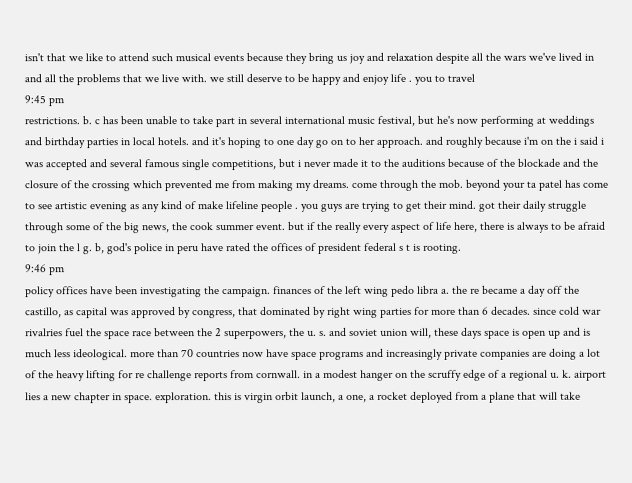isn't that we like to attend such musical events because they bring us joy and relaxation despite all the wars we've lived in and all the problems that we live with. we still deserve to be happy and enjoy life . you to travel
9:45 pm
restrictions. b. c has been unable to take part in several international music festival, but he's now performing at weddings and birthday parties in local hotels. and it's hoping to one day go on to her approach. and roughly because i'm on the i said i was accepted and several famous single competitions, but i never made it to the auditions because of the blockade and the closure of the crossing which prevented me from making my dreams. come through the mob. beyond your ta patel has come to see artistic evening as any kind of make lifeline people . you guys are trying to get their mind. got their daily struggle through some of the big news, the cook summer event. but if the really every aspect of life here, there is always to be afraid to join the l g. b, god's police in peru have rated the offices of president federal s t is rooting.
9:46 pm
policy offices have been investigating the campaign. finances of the left wing pedo libra a. the re became a day off the castillo, as capital was approved by congress, that dominated by right wing parties for more than 6 decades. since cold war rivalries fuel the space race between the 2 superpowers, the u. s. and soviet union will, these days space is open up and is much less ideological. more than 70 countries now have space programs and increasingly private companies are doing a lot of the heavy lifting for re challenge reports from cornwall. in a modest hanger on the scruffy edge of a regional u. k. airport lies a new chapter in space. exploration. this is virgin orbit launch, a one, a rocket deployed from a plane that will take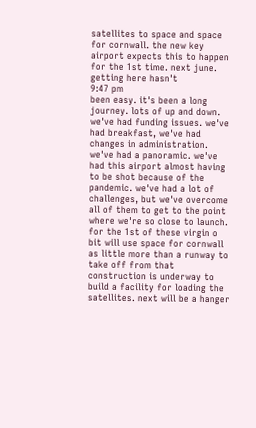satellites to space and space for cornwall. the new key airport expects this to happen for the 1st time. next june. getting here hasn't
9:47 pm
been easy. it's been a long journey. lots of up and down. we've had funding issues. we've had breakfast, we've had changes in administration. we've had a panoramic. we've had this airport almost having to be shot because of the pandemic. we've had a lot of challenges, but we've overcome all of them to get to the point where we're so close to launch. for the 1st of these virgin o bit will use space for cornwall as little more than a runway to take off from that construction is underway to build a facility for loading the satellites. next will be a hanger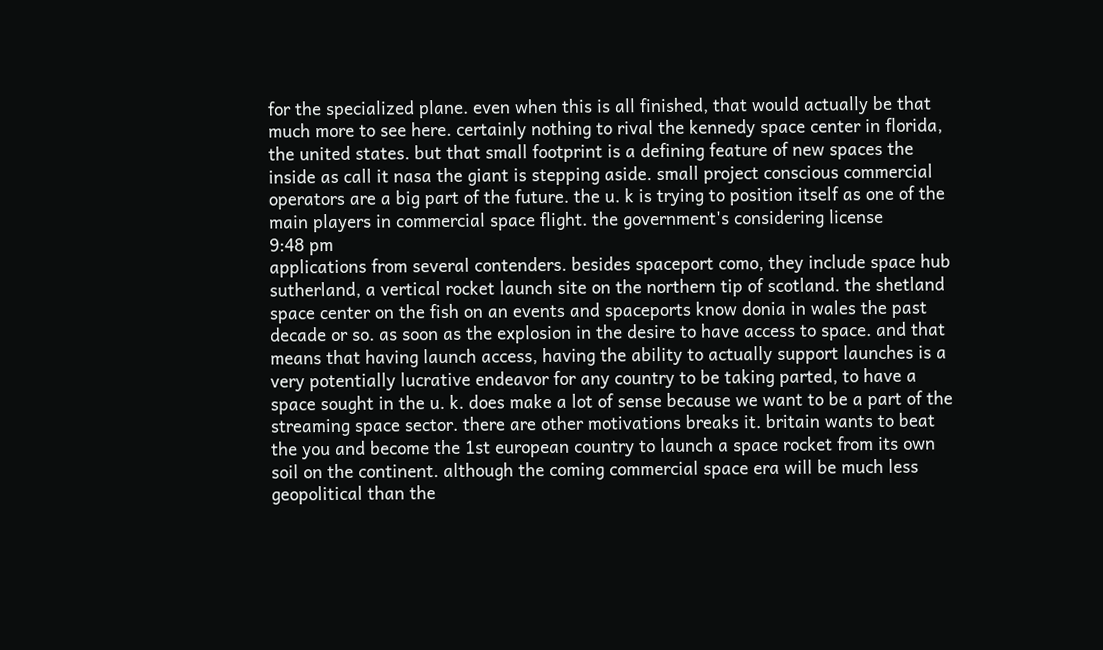for the specialized plane. even when this is all finished, that would actually be that much more to see here. certainly nothing to rival the kennedy space center in florida, the united states. but that small footprint is a defining feature of new spaces the inside as call it nasa the giant is stepping aside. small project conscious commercial operators are a big part of the future. the u. k is trying to position itself as one of the main players in commercial space flight. the government's considering license
9:48 pm
applications from several contenders. besides spaceport como, they include space hub sutherland, a vertical rocket launch site on the northern tip of scotland. the shetland space center on the fish on an events and spaceports know donia in wales the past decade or so. as soon as the explosion in the desire to have access to space. and that means that having launch access, having the ability to actually support launches is a very potentially lucrative endeavor for any country to be taking parted, to have a space sought in the u. k. does make a lot of sense because we want to be a part of the streaming space sector. there are other motivations breaks it. britain wants to beat the you and become the 1st european country to launch a space rocket from its own soil on the continent. although the coming commercial space era will be much less geopolitical than the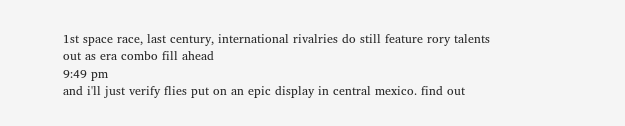1st space race, last century, international rivalries do still feature rory talents out as era combo fill ahead
9:49 pm
and i'll just verify flies put on an epic display in central mexico. find out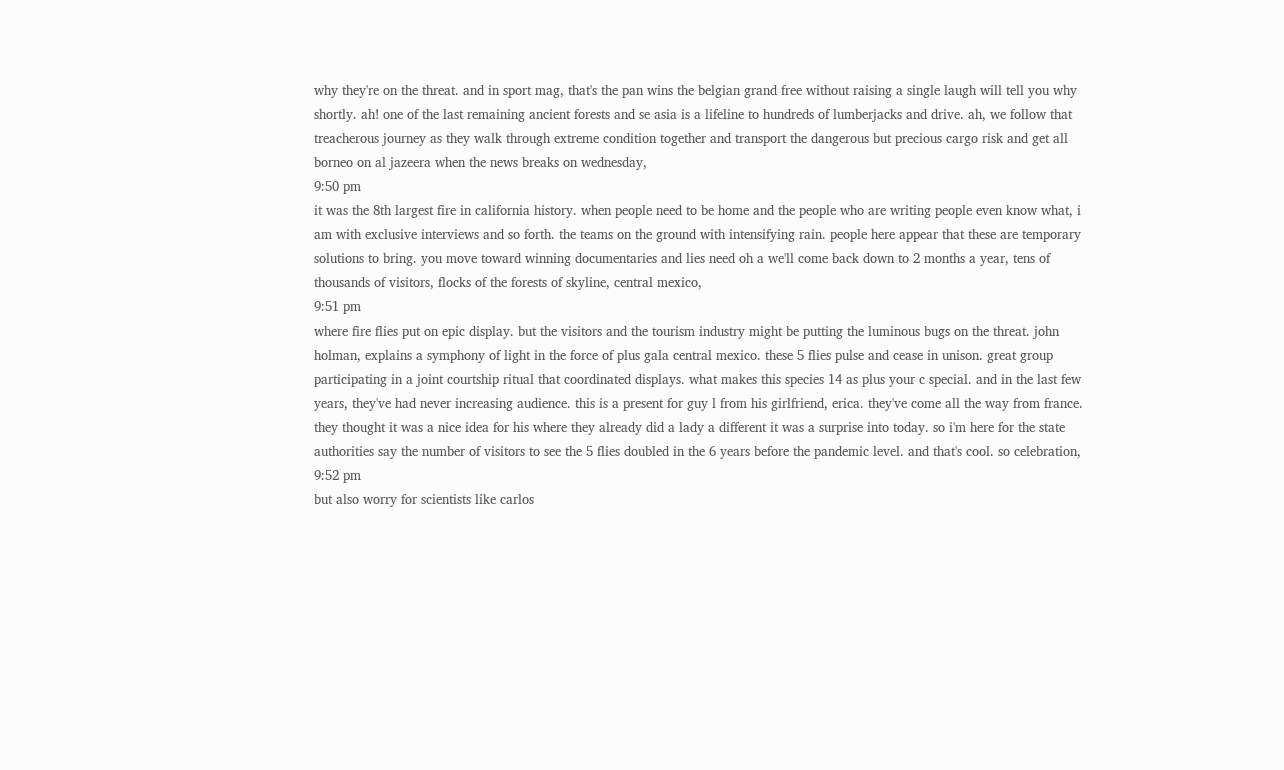why they're on the threat. and in sport mag, that's the pan wins the belgian grand free without raising a single laugh will tell you why shortly. ah! one of the last remaining ancient forests and se asia is a lifeline to hundreds of lumberjacks and drive. ah, we follow that treacherous journey as they walk through extreme condition together and transport the dangerous but precious cargo risk and get all borneo on al jazeera when the news breaks on wednesday,
9:50 pm
it was the 8th largest fire in california history. when people need to be home and the people who are writing people even know what, i am with exclusive interviews and so forth. the teams on the ground with intensifying rain. people here appear that these are temporary solutions to bring. you move toward winning documentaries and lies need oh a we'll come back down to 2 months a year, tens of thousands of visitors, flocks of the forests of skyline, central mexico,
9:51 pm
where fire flies put on epic display. but the visitors and the tourism industry might be putting the luminous bugs on the threat. john holman, explains a symphony of light in the force of plus gala central mexico. these 5 flies pulse and cease in unison. great group participating in a joint courtship ritual that coordinated displays. what makes this species 14 as plus your c special. and in the last few years, they've had never increasing audience. this is a present for guy l from his girlfriend, erica. they've come all the way from france. they thought it was a nice idea for his where they already did a lady a different it was a surprise into today. so i'm here for the state authorities say the number of visitors to see the 5 flies doubled in the 6 years before the pandemic level. and that's cool. so celebration,
9:52 pm
but also worry for scientists like carlos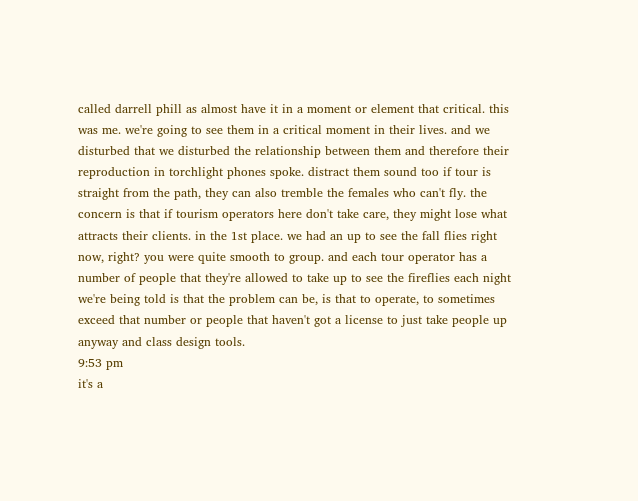called darrell phill as almost have it in a moment or element that critical. this was me. we're going to see them in a critical moment in their lives. and we disturbed that we disturbed the relationship between them and therefore their reproduction in torchlight phones spoke. distract them sound too if tour is straight from the path, they can also tremble the females who can't fly. the concern is that if tourism operators here don't take care, they might lose what attracts their clients. in the 1st place. we had an up to see the fall flies right now, right? you were quite smooth to group. and each tour operator has a number of people that they're allowed to take up to see the fireflies each night we're being told is that the problem can be, is that to operate, to sometimes exceed that number or people that haven't got a license to just take people up anyway and class design tools.
9:53 pm
it's a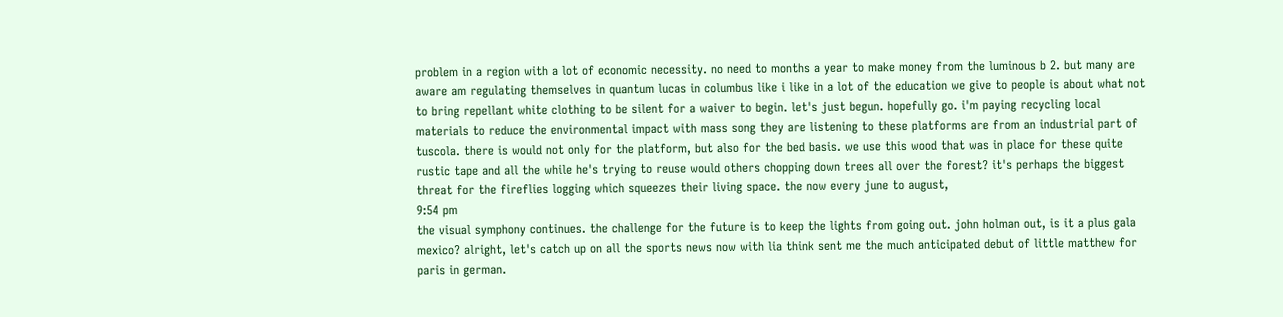problem in a region with a lot of economic necessity. no need to months a year to make money from the luminous b 2. but many are aware am regulating themselves in quantum lucas in columbus like i like in a lot of the education we give to people is about what not to bring repellant white clothing to be silent for a waiver to begin. let's just begun. hopefully go. i'm paying recycling local materials to reduce the environmental impact with mass song they are listening to these platforms are from an industrial part of tuscola. there is would not only for the platform, but also for the bed basis. we use this wood that was in place for these quite rustic tape and all the while he's trying to reuse would others chopping down trees all over the forest? it's perhaps the biggest threat for the fireflies logging which squeezes their living space. the now every june to august,
9:54 pm
the visual symphony continues. the challenge for the future is to keep the lights from going out. john holman out, is it a plus gala mexico? alright, let's catch up on all the sports news now with lia think sent me the much anticipated debut of little matthew for paris in german.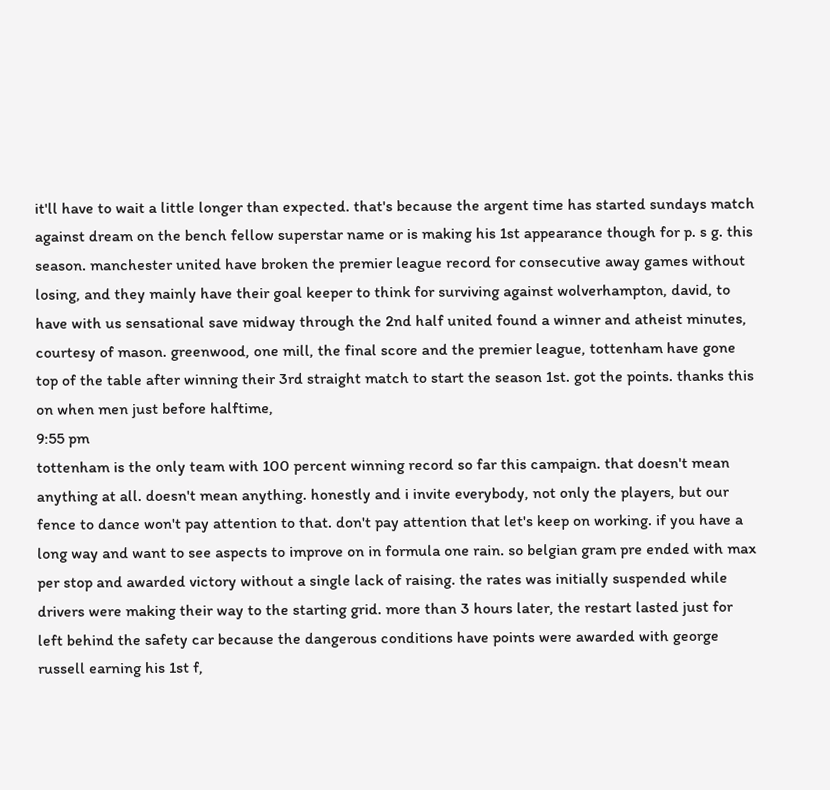it'll have to wait a little longer than expected. that's because the argent time has started sundays match against dream on the bench fellow superstar name or is making his 1st appearance though for p. s g. this season. manchester united have broken the premier league record for consecutive away games without losing, and they mainly have their goal keeper to think for surviving against wolverhampton, david, to have with us sensational save midway through the 2nd half united found a winner and atheist minutes, courtesy of mason. greenwood, one mill, the final score and the premier league, tottenham have gone top of the table after winning their 3rd straight match to start the season 1st. got the points. thanks this on when men just before halftime,
9:55 pm
tottenham is the only team with 100 percent winning record so far this campaign. that doesn't mean anything at all. doesn't mean anything. honestly and i invite everybody, not only the players, but our fence to dance won't pay attention to that. don't pay attention that let's keep on working. if you have a long way and want to see aspects to improve on in formula one rain. so belgian gram pre ended with max per stop and awarded victory without a single lack of raising. the rates was initially suspended while drivers were making their way to the starting grid. more than 3 hours later, the restart lasted just for left behind the safety car because the dangerous conditions have points were awarded with george russell earning his 1st f,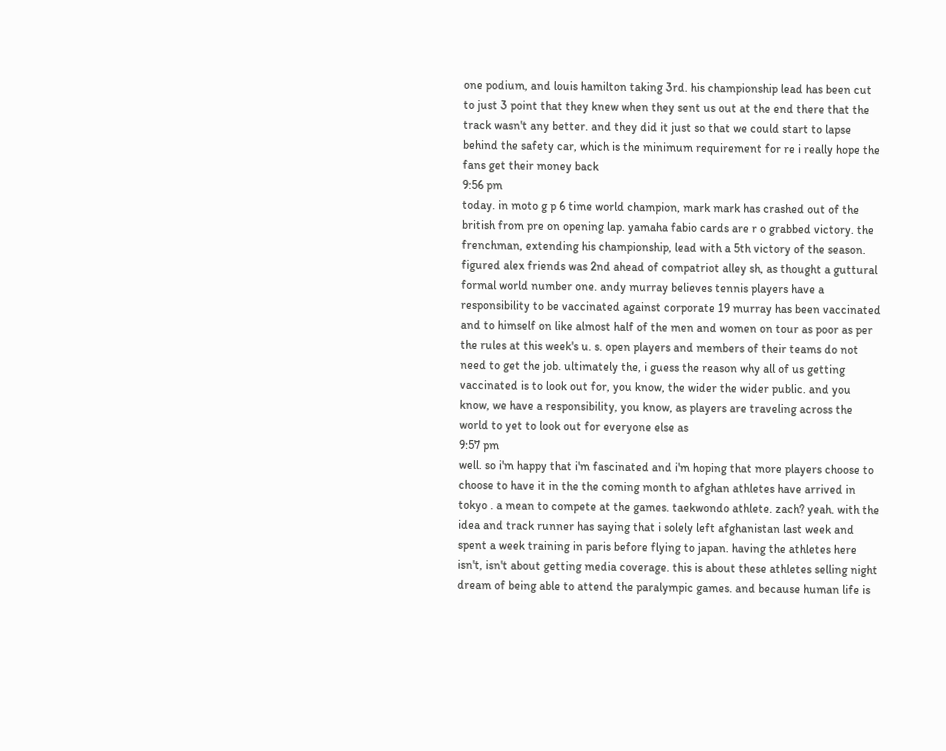one podium, and louis hamilton taking 3rd. his championship lead has been cut to just 3 point that they knew when they sent us out at the end there that the track wasn't any better. and they did it just so that we could start to lapse behind the safety car, which is the minimum requirement for re i really hope the fans get their money back
9:56 pm
today. in moto g p 6 time world champion, mark mark has crashed out of the british from pre on opening lap. yamaha fabio cards are r o grabbed victory. the frenchman, extending his championship, lead with a 5th victory of the season. figured alex friends was 2nd ahead of compatriot alley sh, as thought a guttural formal world number one. andy murray believes tennis players have a responsibility to be vaccinated against corporate 19 murray has been vaccinated and to himself on like almost half of the men and women on tour as poor as per the rules at this week's u. s. open players and members of their teams do not need to get the job. ultimately the, i guess the reason why all of us getting vaccinated is to look out for, you know, the wider the wider public. and you know, we have a responsibility, you know, as players are traveling across the world to yet to look out for everyone else as
9:57 pm
well. so i'm happy that i'm fascinated and i'm hoping that more players choose to choose to have it in the the coming month to afghan athletes have arrived in tokyo . a mean to compete at the games. taekwondo athlete. zach? yeah. with the idea and track runner has saying that i solely left afghanistan last week and spent a week training in paris before flying to japan. having the athletes here isn't, isn't about getting media coverage. this is about these athletes selling night dream of being able to attend the paralympic games. and because human life is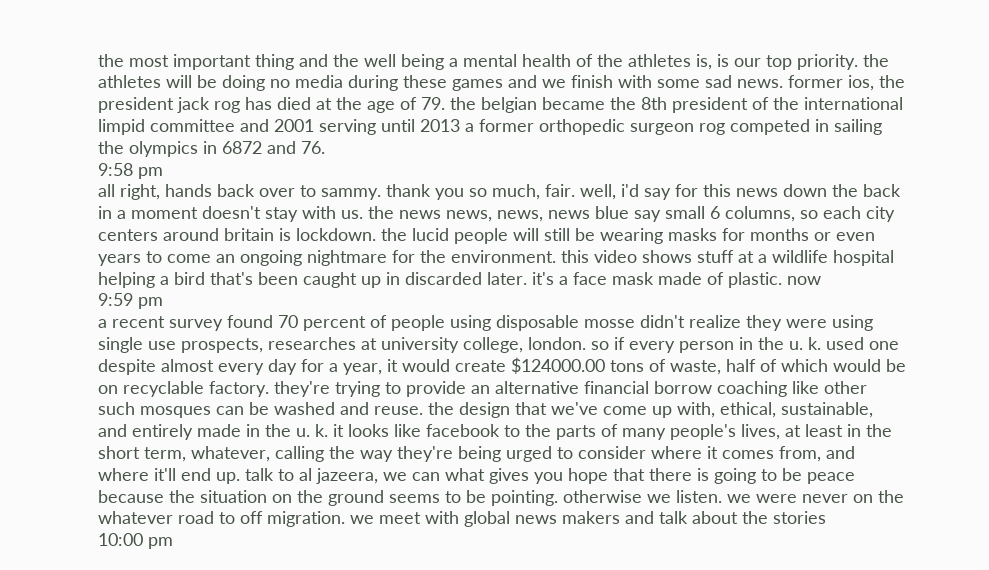the most important thing and the well being a mental health of the athletes is, is our top priority. the athletes will be doing no media during these games and we finish with some sad news. former ios, the president jack rog has died at the age of 79. the belgian became the 8th president of the international limpid committee and 2001 serving until 2013 a former orthopedic surgeon rog competed in sailing the olympics in 6872 and 76.
9:58 pm
all right, hands back over to sammy. thank you so much, fair. well, i'd say for this news down the back in a moment doesn't stay with us. the news news, news, news blue say small 6 columns, so each city centers around britain is lockdown. the lucid people will still be wearing masks for months or even years to come an ongoing nightmare for the environment. this video shows stuff at a wildlife hospital helping a bird that's been caught up in discarded later. it's a face mask made of plastic. now
9:59 pm
a recent survey found 70 percent of people using disposable mosse didn't realize they were using single use prospects, researches at university college, london. so if every person in the u. k. used one despite almost every day for a year, it would create $124000.00 tons of waste, half of which would be on recyclable factory. they're trying to provide an alternative financial borrow coaching like other such mosques can be washed and reuse. the design that we've come up with, ethical, sustainable, and entirely made in the u. k. it looks like facebook to the parts of many people's lives, at least in the short term, whatever, calling the way they're being urged to consider where it comes from, and where it'll end up. talk to al jazeera, we can what gives you hope that there is going to be peace because the situation on the ground seems to be pointing. otherwise we listen. we were never on the whatever road to off migration. we meet with global news makers and talk about the stories
10:00 pm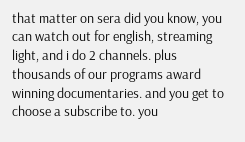that matter on sera did you know, you can watch out for english, streaming light, and i do 2 channels. plus thousands of our programs award winning documentaries. and you get to choose a subscribe to. you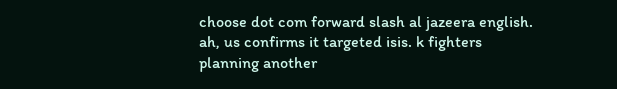choose dot com forward slash al jazeera english. ah, us confirms it targeted isis. k fighters planning another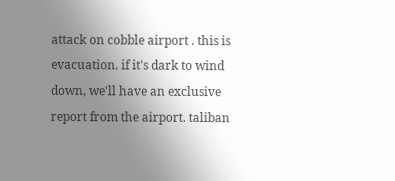attack on cobble airport . this is evacuation. if it's dark to wind down, we'll have an exclusive report from the airport. taliban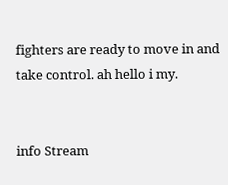fighters are ready to move in and take control. ah hello i my.


info Stream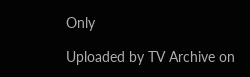Only

Uploaded by TV Archive on